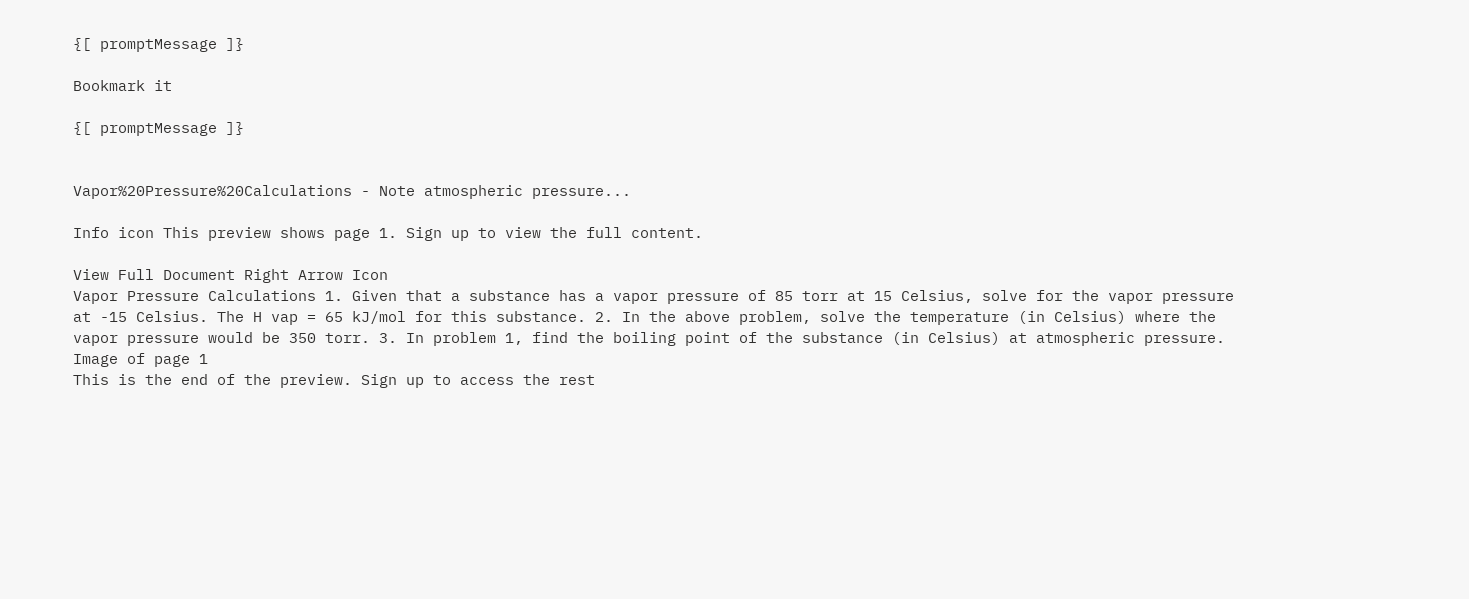{[ promptMessage ]}

Bookmark it

{[ promptMessage ]}


Vapor%20Pressure%20Calculations - Note atmospheric pressure...

Info icon This preview shows page 1. Sign up to view the full content.

View Full Document Right Arrow Icon
Vapor Pressure Calculations 1. Given that a substance has a vapor pressure of 85 torr at 15 Celsius, solve for the vapor pressure at -15 Celsius. The H vap = 65 kJ/mol for this substance. 2. In the above problem, solve the temperature (in Celsius) where the vapor pressure would be 350 torr. 3. In problem 1, find the boiling point of the substance (in Celsius) at atmospheric pressure.
Image of page 1
This is the end of the preview. Sign up to access the rest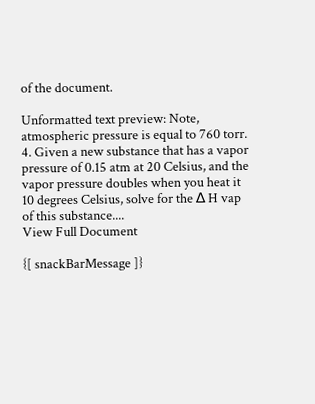of the document.

Unformatted text preview: Note, atmospheric pressure is equal to 760 torr. 4. Given a new substance that has a vapor pressure of 0.15 atm at 20 Celsius, and the vapor pressure doubles when you heat it 10 degrees Celsius, solve for the ∆ H vap of this substance....
View Full Document

{[ snackBarMessage ]}